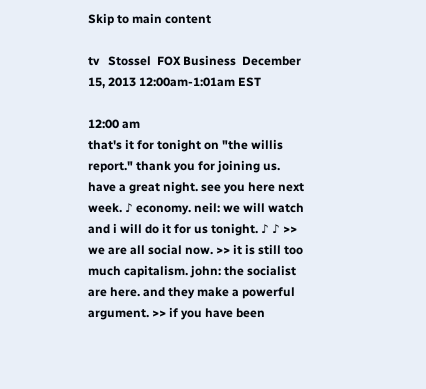Skip to main content

tv   Stossel  FOX Business  December 15, 2013 12:00am-1:01am EST

12:00 am
that's it for tonight on "the willis report." thank you for joining us. have a great night. see you here next week. ♪ economy. neil: we will watch and i will do it for us tonight. ♪ ♪ >> we are all social now. >> it is still too much capitalism. john: the socialist are here. and they make a powerful argument. >> if you have been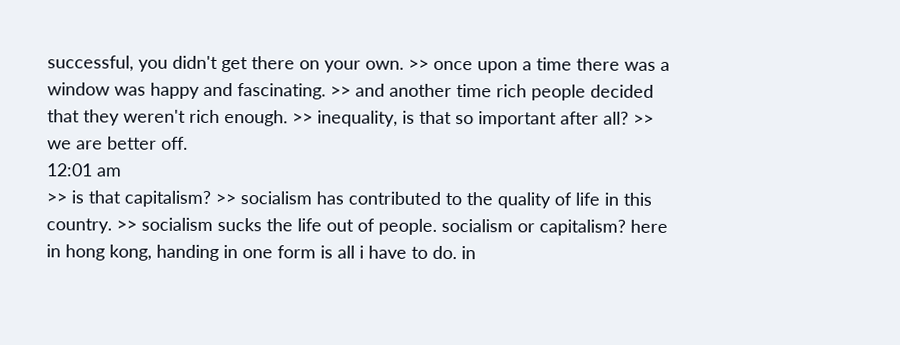successful, you didn't get there on your own. >> once upon a time there was a window was happy and fascinating. >> and another time rich people decided that they weren't rich enough. >> inequality, is that so important after all? >> we are better off.
12:01 am
>> is that capitalism? >> socialism has contributed to the quality of life in this country. >> socialism sucks the life out of people. socialism or capitalism? here in hong kong, handing in one form is all i have to do. in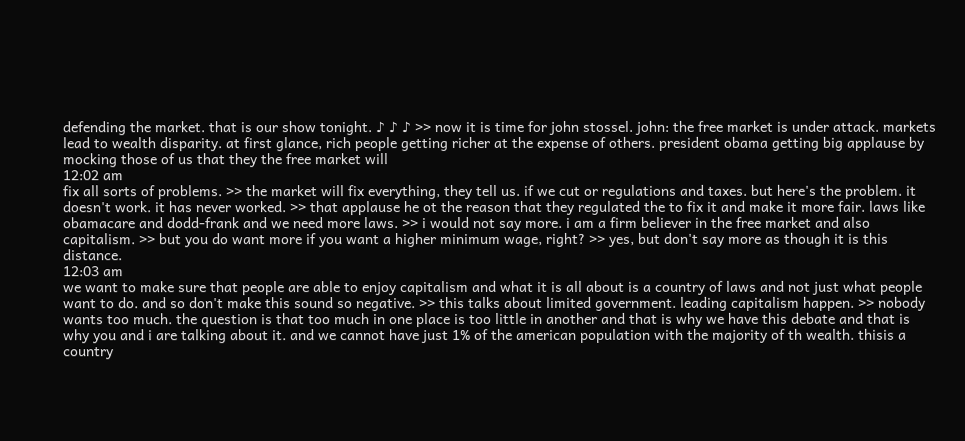defending the market. that is our show tonight. ♪ ♪ ♪ >> now it is time for john stossel. john: the free market is under attack. markets lead to wealth disparity. at first glance, rich people getting richer at the expense of others. president obama getting big applause by mocking those of us that they the free market will
12:02 am
fix all sorts of problems. >> the market will fix everything, they tell us. if we cut or regulations and taxes. but here's the problem. it doesn't work. it has never worked. >> that applause he ot the reason that they regulated the to fix it and make it more fair. laws like obamacare and dodd-frank and we need more laws. >> i would not say more. i am a firm believer in the free market and also capitalism. >> but you do want more if you want a higher minimum wage, right? >> yes, but don't say more as though it is this distance.
12:03 am
we want to make sure that people are able to enjoy capitalism and what it is all about is a country of laws and not just what people want to do. and so don't make this sound so negative. >> this talks about limited government. leading capitalism happen. >> nobody wants too much. the question is that too much in one place is too little in another and that is why we have this debate and that is why you and i are talking about it. and we cannot have just 1% of the american population with the majority of th wealth. thisis a country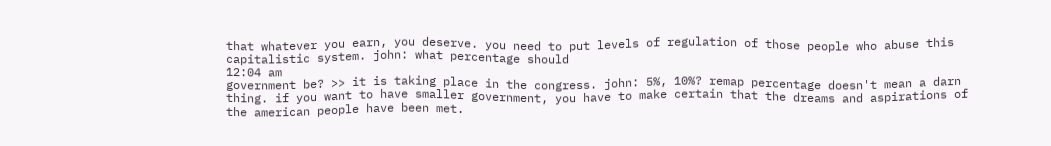that whatever you earn, you deserve. you need to put levels of regulation of those people who abuse this capitalistic system. john: what percentage should
12:04 am
government be? >> it is taking place in the congress. john: 5%, 10%? remap percentage doesn't mean a darn thing. if you want to have smaller government, you have to make certain that the dreams and aspirations of the american people have been met.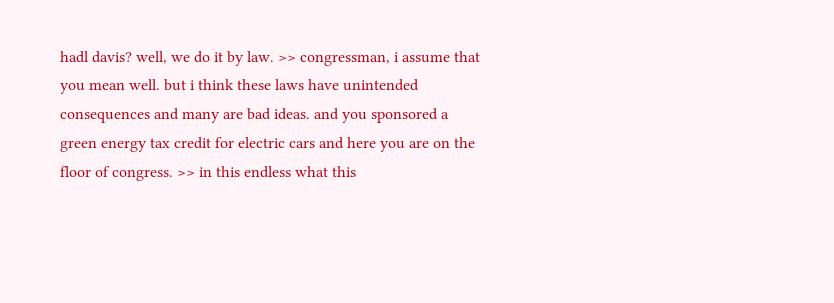hadl davis? well, we do it by law. >> congressman, i assume that you mean well. but i think these laws have unintended consequences and many are bad ideas. and you sponsored a green energy tax credit for electric cars and here you are on the floor of congress. >> in this endless what this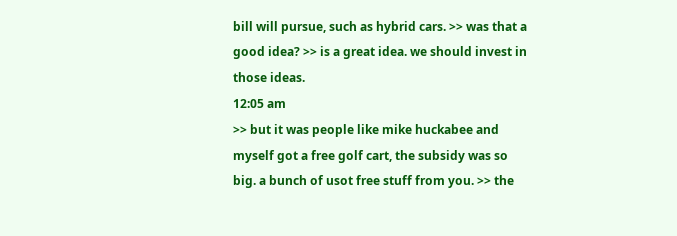bill will pursue, such as hybrid cars. >> was that a good idea? >> is a great idea. we should invest in those ideas.
12:05 am
>> but it was people like mike huckabee and myself got a free golf cart, the subsidy was so big. a bunch of usot free stuff from you. >> the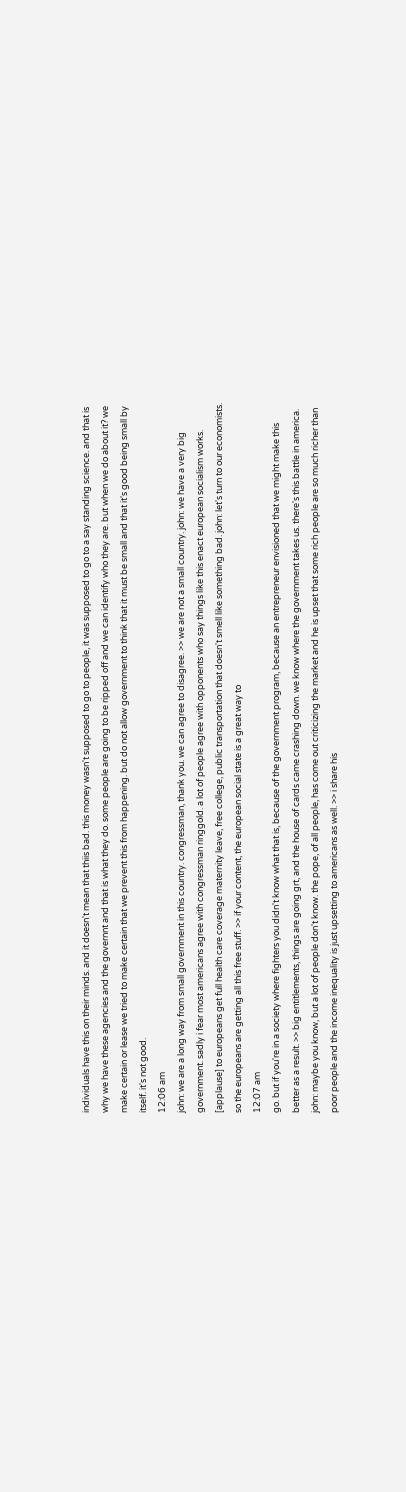individuals have this on their minds. and it doesn't mean that thiis bad. this money wasn't supposed to go to people, it was supposed to go to a say standing science. and that is why we have these agencies and the governnt and that is what they do. some people are going to be ripped off and we can identify who they are. but when we do about it? we make certain or lease we tried to make certain that we prevent this from happening. but do not allow government to think that it must be small and that it's good being small by itself. it's not good.
12:06 am
john: we are a long way from small government in this country. congressman, thank you. we can agree to disagree. >> we are not a small country. john: we have a very big government. sadly i fear most americans agree with congressman ringgold. a lot of people agree with opponents who say things like this enact european socialism works. [applause] to europeans get full health care coverage maternity leave, free college, public transportation that doesn't smell like something bad. john: let's turn to our economists. so the europeans are getting all this free stuff. >> if your content, the european social state is a great way to
12:07 am
go. but if you're in a society where fighters you didn't know what that is, because of the government program, because an entrepreneur envisioned that we might make this better as a result. >> big entitlements, things are going grt, and the house of cards came crashing down. we know where the government takes us. there's this battle in america. john: maybe you know, but a lot of people don't know. the pope, of all people, has come out criticizing the market and he is upset that some rich people are so much richer than poor people and the income inequality is just upsetting to americans as well. >> i share his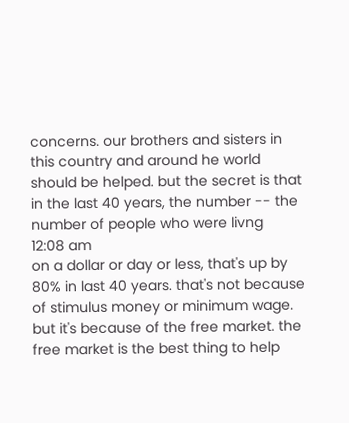concerns. our brothers and sisters in this country and around he world should be helped. but the secret is that in the last 40 years, the number -- the number of people who were livng
12:08 am
on a dollar or day or less, that's up by 80% in last 40 years. that's not because of stimulus money or minimum wage. but it's because of the free market. the free market is the best thing to help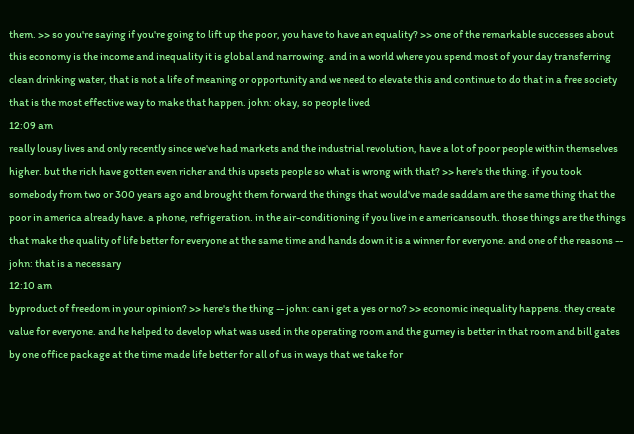them. >> so you're saying if you're going to lift up the poor, you have to have an equality? >> one of the remarkable successes about this economy is the income and inequality it is global and narrowing. and in a world where you spend most of your day transferring clean drinking water, that is not a life of meaning or opportunity and we need to elevate this and continue to do that in a free society that is the most effective way to make that happen. john: okay, so people lived
12:09 am
really lousy lives and only recently since we've had markets and the industrial revolution, have a lot of poor people within themselves higher. but the rich have gotten even richer and this upsets people so what is wrong with that? >> here's the thing. if you took somebody from two or 300 years ago and brought them forward the things that would've made saddam are the same thing that the poor in america already have. a phone, refrigeration. in the air-conditioning if you live in e americansouth. those things are the things that make the quality of life better for everyone at the same time and hands down it is a winner for everyone. and one of the reasons -- john: that is a necessary
12:10 am
byproduct of freedom in your opinion? >> here's the thing -- john: can i get a yes or no? >> economic inequality happens. they create value for everyone. and he helped to develop what was used in the operating room and the gurney is better in that room and bill gates by one office package at the time made life better for all of us in ways that we take for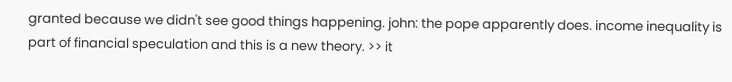granted because we didn't see good things happening. john: the pope apparently does. income inequality is part of financial speculation and this is a new theory. >> it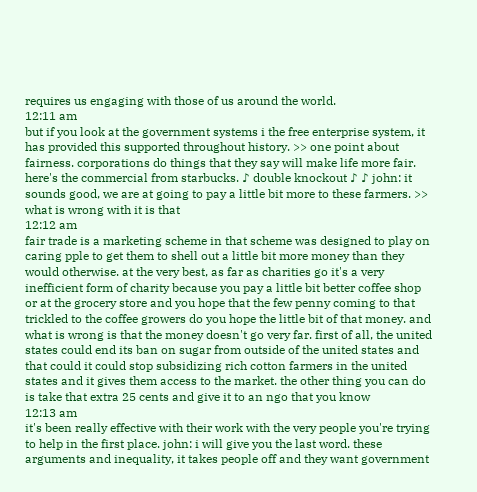requires us engaging with those of us around the world.
12:11 am
but if you look at the government systems i the free enterprise system, it has provided this supported throughout history. >> one point about fairness. corporations do things that they say will make life more fair. here's the commercial from starbucks. ♪ double knockout ♪ ♪ john: it sounds good, we are at going to pay a little bit more to these farmers. >> what is wrong with it is that
12:12 am
fair trade is a marketing scheme in that scheme was designed to play on caring pple to get them to shell out a little bit more money than they would otherwise. at the very best, as far as charities go it's a very inefficient form of charity because you pay a little bit better coffee shop or at the grocery store and you hope that the few penny coming to that trickled to the coffee growers do you hope the little bit of that money. and what is wrong is that the money doesn't go very far. first of all, the united states could end its ban on sugar from outside of the united states and that could it could stop subsidizing rich cotton farmers in the united states and it gives them access to the market. the other thing you can do is take that extra 25 cents and give it to an ngo that you know
12:13 am
it's been really effective with their work with the very people you're trying to help in the first place. john: i will give you the last word. these arguments and inequality, it takes people off and they want government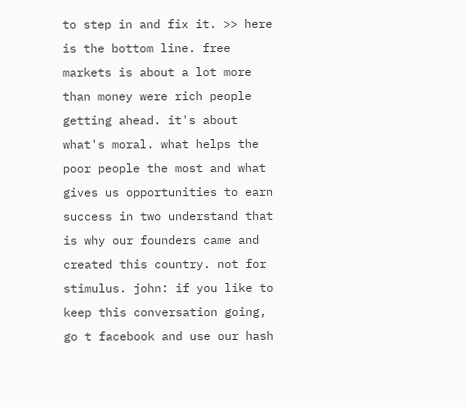to step in and fix it. >> here is the bottom line. free markets is about a lot more than money were rich people getting ahead. it's about what's moral. what helps the poor people the most and what gives us opportunities to earn success in two understand that is why our founders came and created this country. not for stimulus. john: if you like to keep this conversation going, go t facebook and use our hash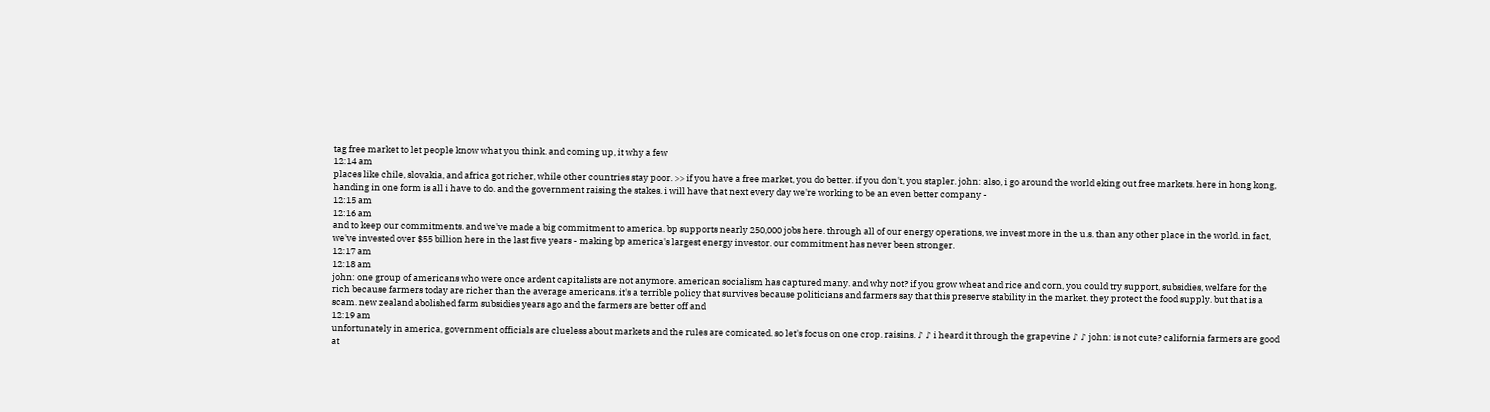tag free market to let people know what you think. and coming up, it why a few
12:14 am
places like chile, slovakia, and africa got richer, while other countries stay poor. >> if you have a free market, you do better. if you don't, you stapler. john: also, i go around the world eking out free markets. here in hong kong, handing in one form is all i have to do. and the government raising the stakes. i will have that next every day we're working to be an even better company -
12:15 am
12:16 am
and to keep our commitments. and we've made a big commitment to america. bp supports nearly 250,000 jobs here. through all of our energy operations, we invest more in the u.s. than any other place in the world. in fact, we've invested over $55 billion here in the last five years - making bp america's largest energy investor. our commitment has never been stronger.
12:17 am
12:18 am
john: one group of americans who were once ardent capitalists are not anymore. american socialism has captured many. and why not? if you grow wheat and rice and corn, you could try support, subsidies, welfare for the rich because farmers today are richer than the average americans. it's a terrible policy that survives because politicians and farmers say that this preserve stability in the market. they protect the food supply. but that is a scam. new zealand abolished farm subsidies years ago and the farmers are better off and
12:19 am
unfortunately in america, government officials are clueless about markets and the rules are comicated. so let's focus on one crop. raisins. ♪ ♪ i heard it through the grapevine ♪ ♪ john: is not cute? california farmers are good at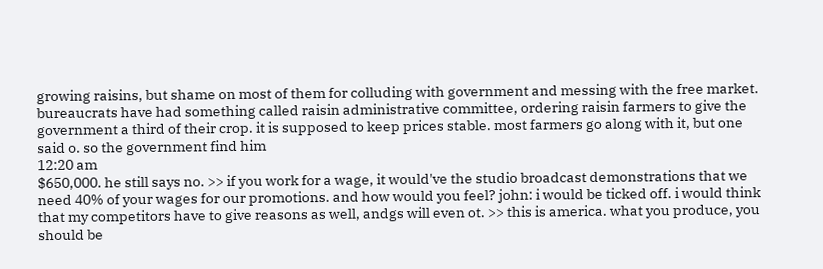growing raisins, but shame on most of them for colluding with government and messing with the free market. bureaucrats have had something called raisin administrative committee, ordering raisin farmers to give the government a third of their crop. it is supposed to keep prices stable. most farmers go along with it, but one said o. so the government find him
12:20 am
$650,000. he still says no. >> if you work for a wage, it would've the studio broadcast demonstrations that we need 40% of your wages for our promotions. and how would you feel? john: i would be ticked off. i would think that my competitors have to give reasons as well, andgs will even ot. >> this is america. what you produce, you should be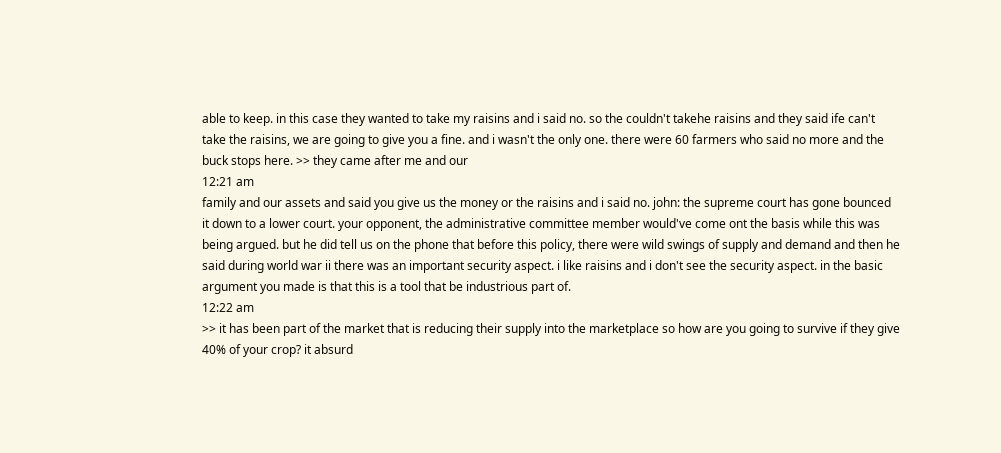able to keep. in this case they wanted to take my raisins and i said no. so the couldn't takehe raisins and they said ife can't take the raisins, we are going to give you a fine. and i wasn't the only one. there were 60 farmers who said no more and the buck stops here. >> they came after me and our
12:21 am
family and our assets and said you give us the money or the raisins and i said no. john: the supreme court has gone bounced it down to a lower court. your opponent, the administrative committee member would've come ont the basis while this was being argued. but he did tell us on the phone that before this policy, there were wild swings of supply and demand and then he said during world war ii there was an important security aspect. i like raisins and i don't see the security aspect. in the basic argument you made is that this is a tool that be industrious part of.
12:22 am
>> it has been part of the market that is reducing their supply into the marketplace so how are you going to survive if they give 40% of your crop? it absurd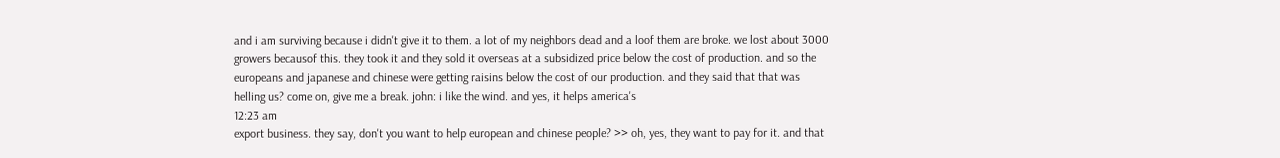and i am surviving because i didn't give it to them. a lot of my neighbors dead and a loof them are broke. we lost about 3000 growers becausof this. they took it and they sold it overseas at a subsidized price below the cost of production. and so the europeans and japanese and chinese were getting raisins below the cost of our production. and they said that that was helling us? come on, give me a break. john: i like the wind. and yes, it helps america's
12:23 am
export business. they say, don't you want to help european and chinese people? >> oh, yes, they want to pay for it. and that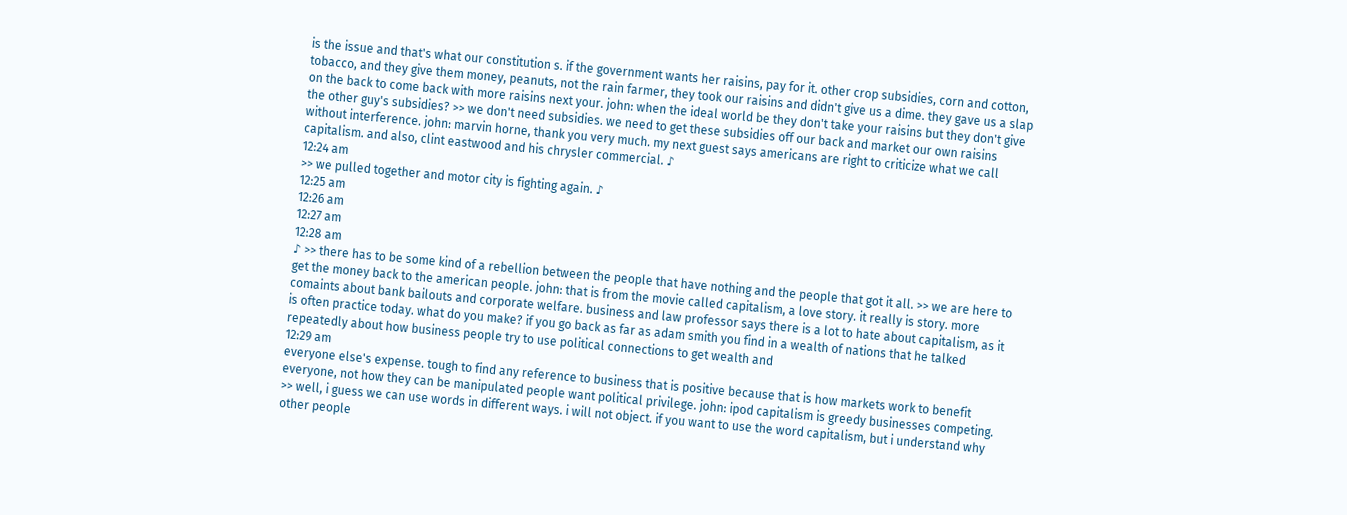is the issue and that's what our constitution s. if the government wants her raisins, pay for it. other crop subsidies, corn and cotton, tobacco, and they give them money, peanuts, not the rain farmer, they took our raisins and didn't give us a dime. they gave us a slap on the back to come back with more raisins next your. john: when the ideal world be they don't take your raisins but they don't give the other guy's subsidies? >> we don't need subsidies. we need to get these subsidies off our back and market our own raisins without interference. john: marvin horne, thank you very much. my next guest says americans are right to criticize what we call capitalism. and also, clint eastwood and his chrysler commercial. ♪
12:24 am
>> we pulled together and motor city is fighting again. ♪
12:25 am
12:26 am
12:27 am
12:28 am
♪ >> there has to be some kind of a rebellion between the people that have nothing and the people that got it all. >> we are here to get the money back to the american people. john: that is from the movie called capitalism, a love story. it really is story. more comaints about bank bailouts and corporate welfare. business and law professor says there is a lot to hate about capitalism, as it is often practice today. what do you make? if you go back as far as adam smith you find in a wealth of nations that he talked repeatedly about how business people try to use political connections to get wealth and
12:29 am
everyone else's expense. tough to find any reference to business that is positive because that is how markets work to benefit everyone, not how they can be manipulated people want political privilege. john: ipod capitalism is greedy businesses competing. >> well, i guess we can use words in different ways. i will not object. if you want to use the word capitalism, but i understand why other people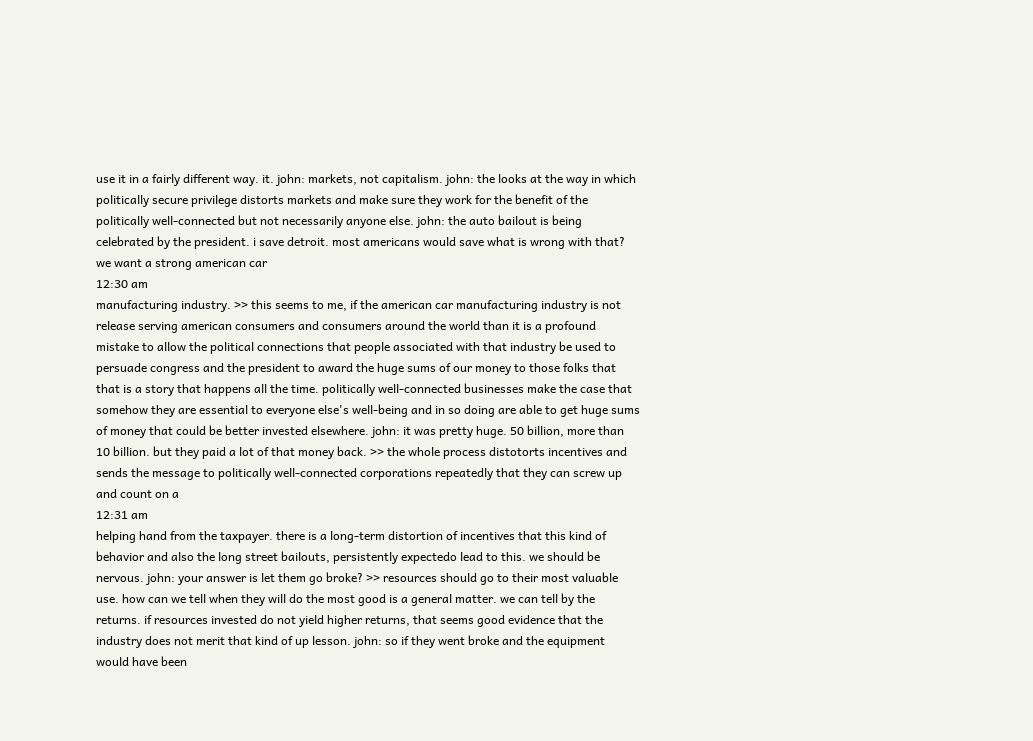use it in a fairly different way. it. john: markets, not capitalism. john: the looks at the way in which politically secure privilege distorts markets and make sure they work for the benefit of the politically well-connected but not necessarily anyone else. john: the auto bailout is being celebrated by the president. i save detroit. most americans would save what is wrong with that? we want a strong american car
12:30 am
manufacturing industry. >> this seems to me, if the american car manufacturing industry is not release serving american consumers and consumers around the world than it is a profound mistake to allow the political connections that people associated with that industry be used to persuade congress and the president to award the huge sums of our money to those folks that that is a story that happens all the time. politically well-connected businesses make the case that somehow they are essential to everyone else's well-being and in so doing are able to get huge sums of money that could be better invested elsewhere. john: it was pretty huge. 50 billion, more than 10 billion. but they paid a lot of that money back. >> the whole process distotorts incentives and sends the message to politically well-connected corporations repeatedly that they can screw up and count on a
12:31 am
helping hand from the taxpayer. there is a long-term distortion of incentives that this kind of behavior and also the long street bailouts, persistently expectedo lead to this. we should be nervous. john: your answer is let them go broke? >> resources should go to their most valuable use. how can we tell when they will do the most good is a general matter. we can tell by the returns. if resources invested do not yield higher returns, that seems good evidence that the industry does not merit that kind of up lesson. john: so if they went broke and the equipment would have been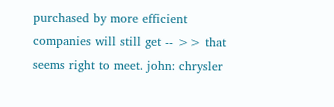purchased by more efficient companies will still get -- >> that seems right to meet. john: chrysler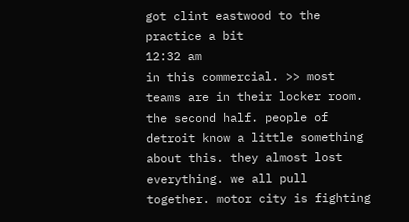got clint eastwood to the practice a bit
12:32 am
in this commercial. >> most teams are in their locker room. the second half. people of detroit know a little something about this. they almost lost everything. we all pull together. motor city is fighting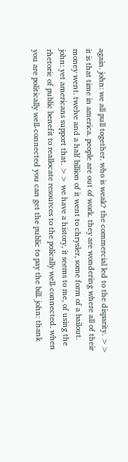again. john: we all pull together. who is weak? the commercial led to the disparity. >> it is that time in america. people are out of work. they are wondering where all of their money went. twelve and a half billion of it went to chrysler, some form of a bailout. john: yet americans support that. >> we have a history, it seems to me, of using the rhetoric of public benefit to reallocate resources to the polically well-connected. when you are politically well-connected you can get the public to pay the bill. john: thank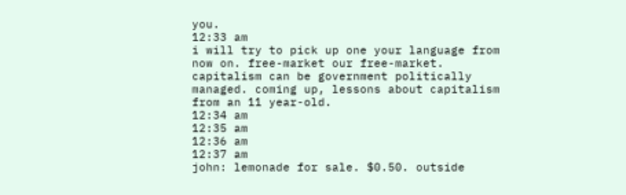you.
12:33 am
i will try to pick up one your language from now on. free-market our free-market. capitalism can be government politically managed. coming up, lessons about capitalism from an 11 year-old.
12:34 am
12:35 am
12:36 am
12:37 am
john: lemonade for sale. $0.50. outside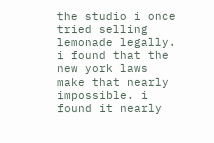the studio i once tried selling lemonade legally. i found that the new york laws make that nearly impossible. i found it nearly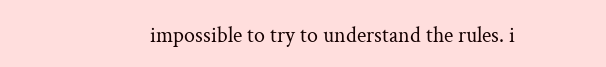impossible to try to understand the rules. i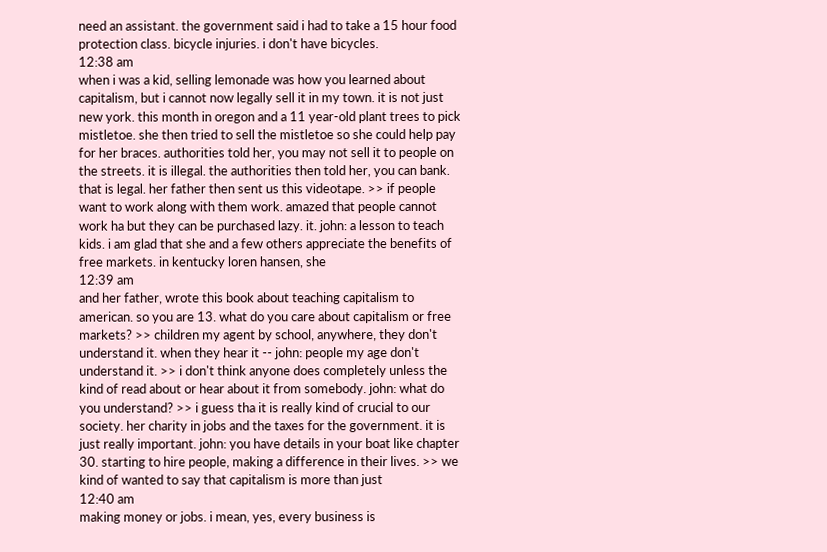need an assistant. the government said i had to take a 15 hour food protection class. bicycle injuries. i don't have bicycles.
12:38 am
when i was a kid, selling lemonade was how you learned about capitalism, but i cannot now legally sell it in my town. it is not just new york. this month in oregon and a 11 year-old plant trees to pick mistletoe. she then tried to sell the mistletoe so she could help pay for her braces. authorities told her, you may not sell it to people on the streets. it is illegal. the authorities then told her, you can bank. that is legal. her father then sent us this videotape. >> if people want to work along with them work. amazed that people cannot work ha but they can be purchased lazy. it. john: a lesson to teach kids. i am glad that she and a few others appreciate the benefits of free markets. in kentucky loren hansen, she
12:39 am
and her father, wrote this book about teaching capitalism to american. so you are 13. what do you care about capitalism or free markets? >> children my agent by school, anywhere, they don't understand it. when they hear it -- john: people my age don't understand it. >> i don't think anyone does completely unless the kind of read about or hear about it from somebody. john: what do you understand? >> i guess tha it is really kind of crucial to our society. her charity in jobs and the taxes for the government. it is just really important. john: you have details in your boat like chapter 30. starting to hire people, making a difference in their lives. >> we kind of wanted to say that capitalism is more than just
12:40 am
making money or jobs. i mean, yes, every business is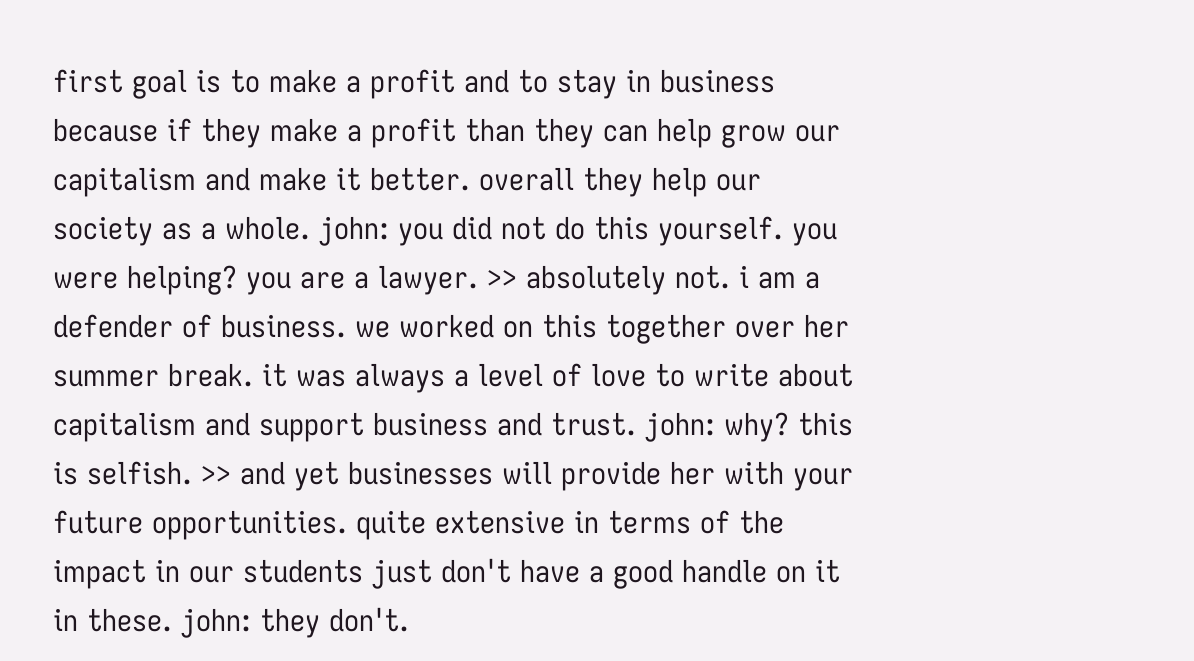first goal is to make a profit and to stay in business because if they make a profit than they can help grow our capitalism and make it better. overall they help our society as a whole. john: you did not do this yourself. you were helping? you are a lawyer. >> absolutely not. i am a defender of business. we worked on this together over her summer break. it was always a level of love to write about capitalism and support business and trust. john: why? this is selfish. >> and yet businesses will provide her with your future opportunities. quite extensive in terms of the impact in our students just don't have a good handle on it in these. john: they don't.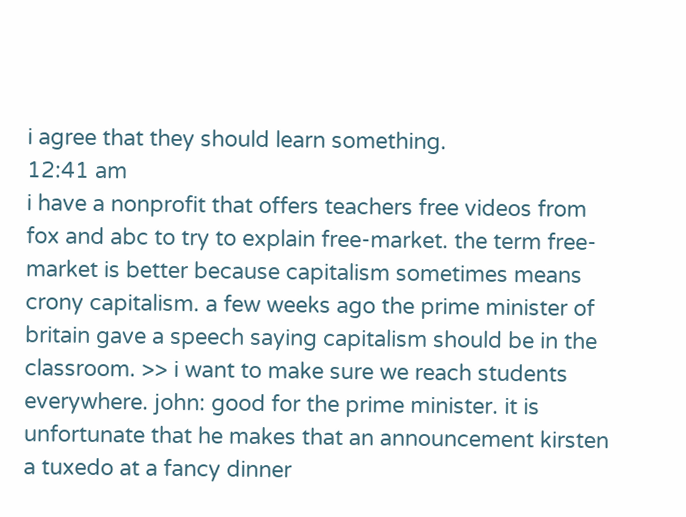i agree that they should learn something.
12:41 am
i have a nonprofit that offers teachers free videos from fox and abc to try to explain free-market. the term free-market is better because capitalism sometimes means crony capitalism. a few weeks ago the prime minister of britain gave a speech saying capitalism should be in the classroom. >> i want to make sure we reach students everywhere. john: good for the prime minister. it is unfortunate that he makes that an announcement kirsten a tuxedo at a fancy dinner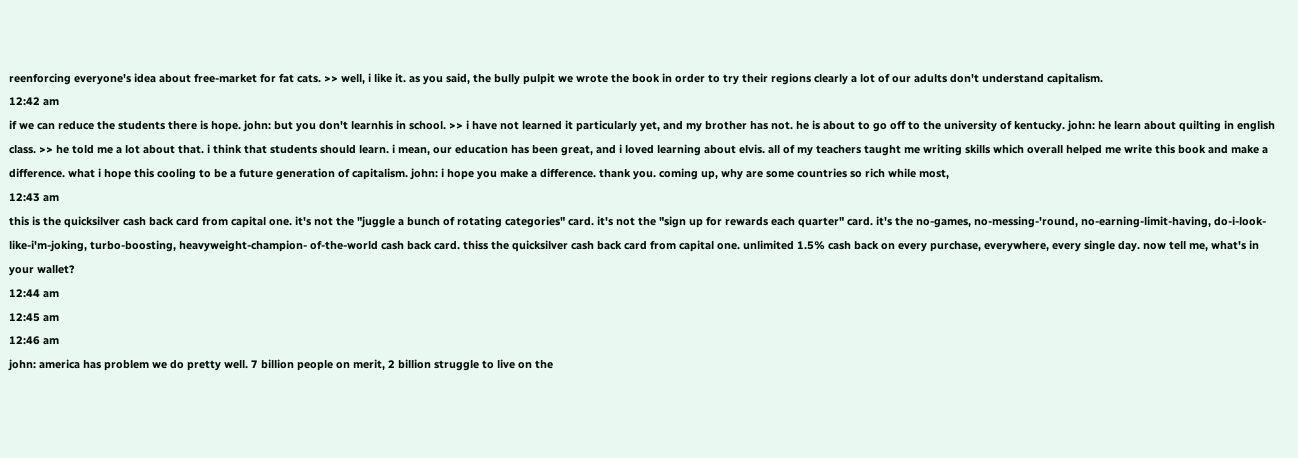reenforcing everyone's idea about free-market for fat cats. >> well, i like it. as you said, the bully pulpit we wrote the book in order to try their regions clearly a lot of our adults don't understand capitalism.
12:42 am
if we can reduce the students there is hope. john: but you don't learnhis in school. >> i have not learned it particularly yet, and my brother has not. he is about to go off to the university of kentucky. john: he learn about quilting in english class. >> he told me a lot about that. i think that students should learn. i mean, our education has been great, and i loved learning about elvis. all of my teachers taught me writing skills which overall helped me write this book and make a difference. what i hope this cooling to be a future generation of capitalism. john: i hope you make a difference. thank you. coming up, why are some countries so rich while most,
12:43 am
this is the quicksilver cash back card from capital one. it's not the "juggle a bunch of rotating categories" card. it's not the "sign up for rewards each quarter" card. it's the no-games, no-messing-'round, no-earning-limit-having, do-i-look-like-i'm-joking, turbo-boosting, heavyweight-champion- of-the-world cash back card. thiss the quicksilver cash back card from capital one. unlimited 1.5% cash back on every purchase, everywhere, every single day. now tell me, what's in your wallet?
12:44 am
12:45 am
12:46 am
john: america has problem we do pretty well. 7 billion people on merit, 2 billion struggle to live on the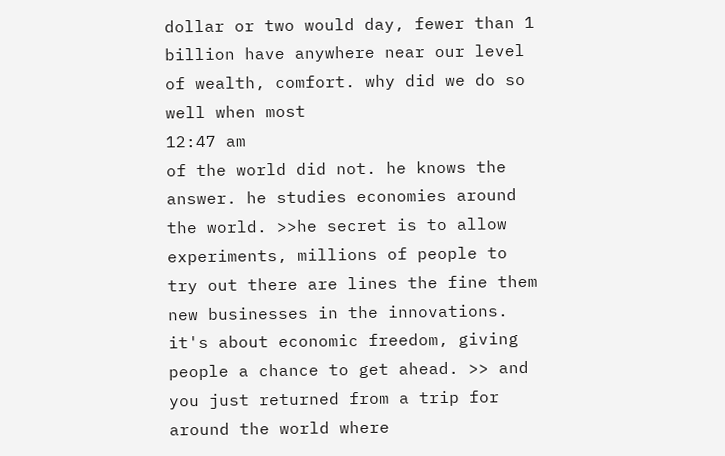dollar or two would day, fewer than 1 billion have anywhere near our level of wealth, comfort. why did we do so well when most
12:47 am
of the world did not. he knows the answer. he studies economies around the world. >>he secret is to allow experiments, millions of people to try out there are lines the fine them new businesses in the innovations. it's about economic freedom, giving people a chance to get ahead. >> and you just returned from a trip for around the world where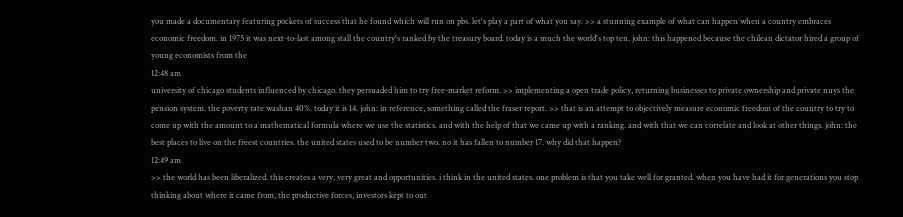you made a documentary featuring pockets of success that he found which will run on pbs. let's play a part of what you say. >> a stunning example of what can happen when a country embraces economic freedom. in 1975 it was next-to-last among stall the country's ranked by the treasury board. today is a much the world's top ten. john: this happened because the chilean dictator hired a group of young economists from the
12:48 am
university of chicago students influenced by chicago. they persuaded him to try free-market reform. >> implementing a open trade policy, returning businesses to private ownership and private nuys the pension system. the poverty rate washan 40%. today it is 14. john: in reference, something called the fraser report. >> that is an attempt to objectively measure economic freedom of the country to try to come up with the amount to a mathematical formula where we use the statistics. and with the help of that we came up with a ranking. and with that we can correlate and look at other things. john: the best places to live on the freest countries. the united states used to be number two. no it has fallen to number 17. why did that happen?
12:49 am
>> the world has been liberalized. this creates a very, very great and opportunities. i think in the united states. one problem is that you take well for granted. when you have had it for generations you stop thinking about where it came from, the productive forces, investors kept to out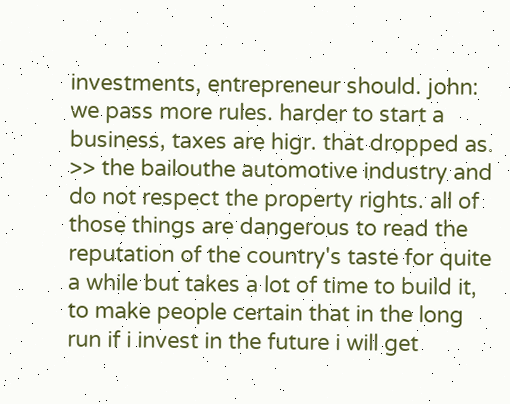investments, entrepreneur should. john: we pass more rules. harder to start a business, taxes are higr. that dropped as. >> the bailouthe automotive industry and do not respect the property rights. all of those things are dangerous to read the reputation of the country's taste for quite a while but takes a lot of time to build it, to make people certain that in the long run if i invest in the future i will get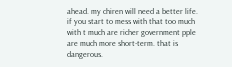ahead. my chiren will need a better life. if you start to mess with that too much with t much are richer government pple are much more short-term. that is dangerous.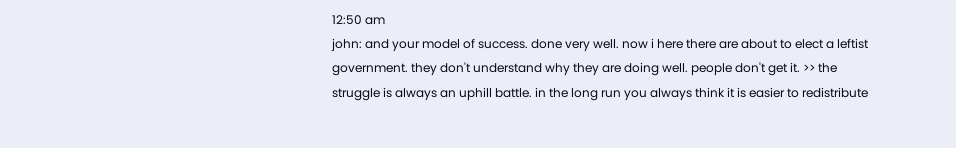12:50 am
john: and your model of success. done very well. now i here there are about to elect a leftist government. they don't understand why they are doing well. people don't get it. >> the struggle is always an uphill battle. in the long run you always think it is easier to redistribute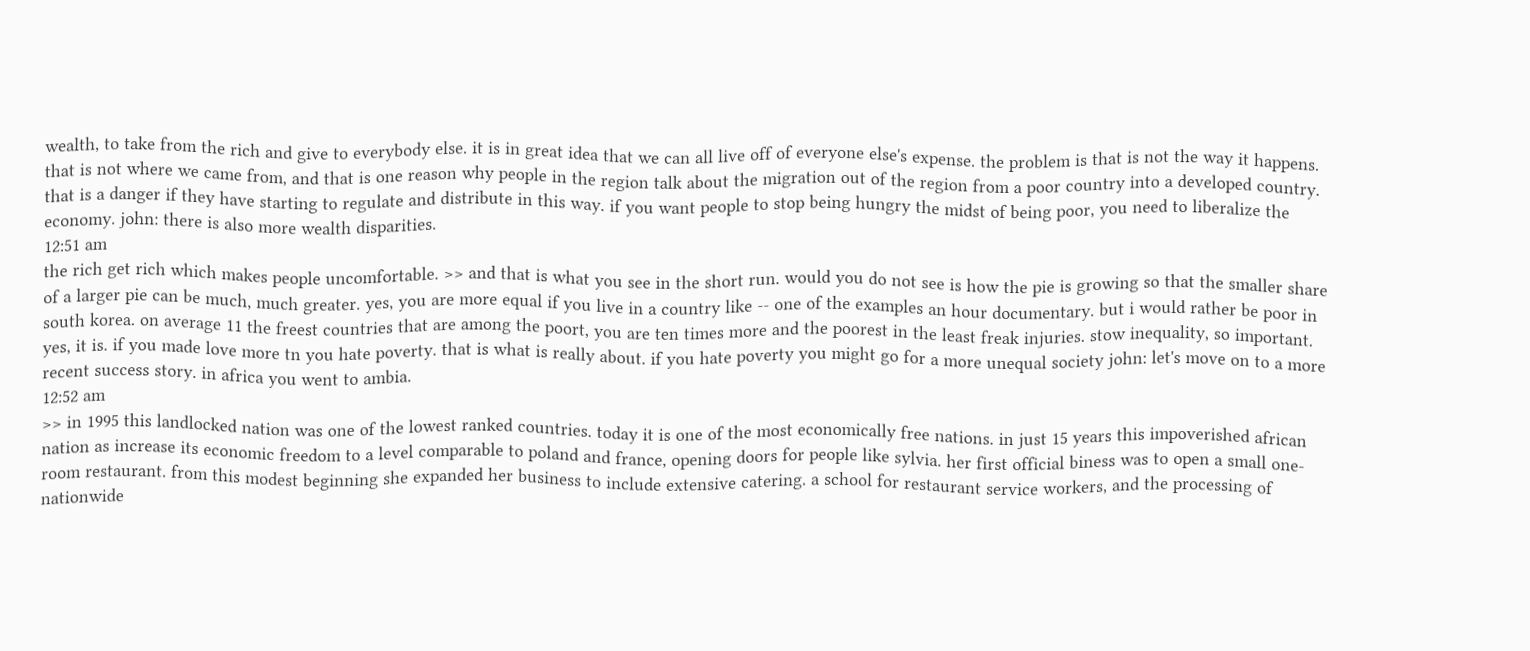wealth, to take from the rich and give to everybody else. it is in great idea that we can all live off of everyone else's expense. the problem is that is not the way it happens. that is not where we came from, and that is one reason why people in the region talk about the migration out of the region from a poor country into a developed country. that is a danger if they have starting to regulate and distribute in this way. if you want people to stop being hungry the midst of being poor, you need to liberalize the economy. john: there is also more wealth disparities.
12:51 am
the rich get rich which makes people uncomfortable. >> and that is what you see in the short run. would you do not see is how the pie is growing so that the smaller share of a larger pie can be much, much greater. yes, you are more equal if you live in a country like -- one of the examples an hour documentary. but i would rather be poor in south korea. on average 11 the freest countries that are among the poort, you are ten times more and the poorest in the least freak injuries. stow inequality, so important. yes, it is. if you made love more tn you hate poverty. that is what is really about. if you hate poverty you might go for a more unequal society john: let's move on to a more recent success story. in africa you went to ambia.
12:52 am
>> in 1995 this landlocked nation was one of the lowest ranked countries. today it is one of the most economically free nations. in just 15 years this impoverished african nation as increase its economic freedom to a level comparable to poland and france, opening doors for people like sylvia. her first official biness was to open a small one-room restaurant. from this modest beginning she expanded her business to include extensive catering. a school for restaurant service workers, and the processing of nationwide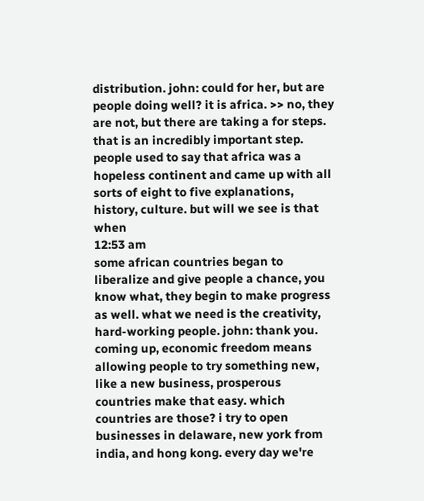distribution. john: could for her, but are people doing well? it is africa. >> no, they are not, but there are taking a for steps. that is an incredibly important step. people used to say that africa was a hopeless continent and came up with all sorts of eight to five explanations, history, culture. but will we see is that when
12:53 am
some african countries began to liberalize and give people a chance, you know what, they begin to make progress as well. what we need is the creativity, hard-working people. john: thank you. coming up, economic freedom means allowing people to try something new, like a new business, prosperous countries make that easy. which countries are those? i try to open businesses in delaware, new york from india, and hong kong. every day we're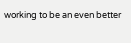working to be an even better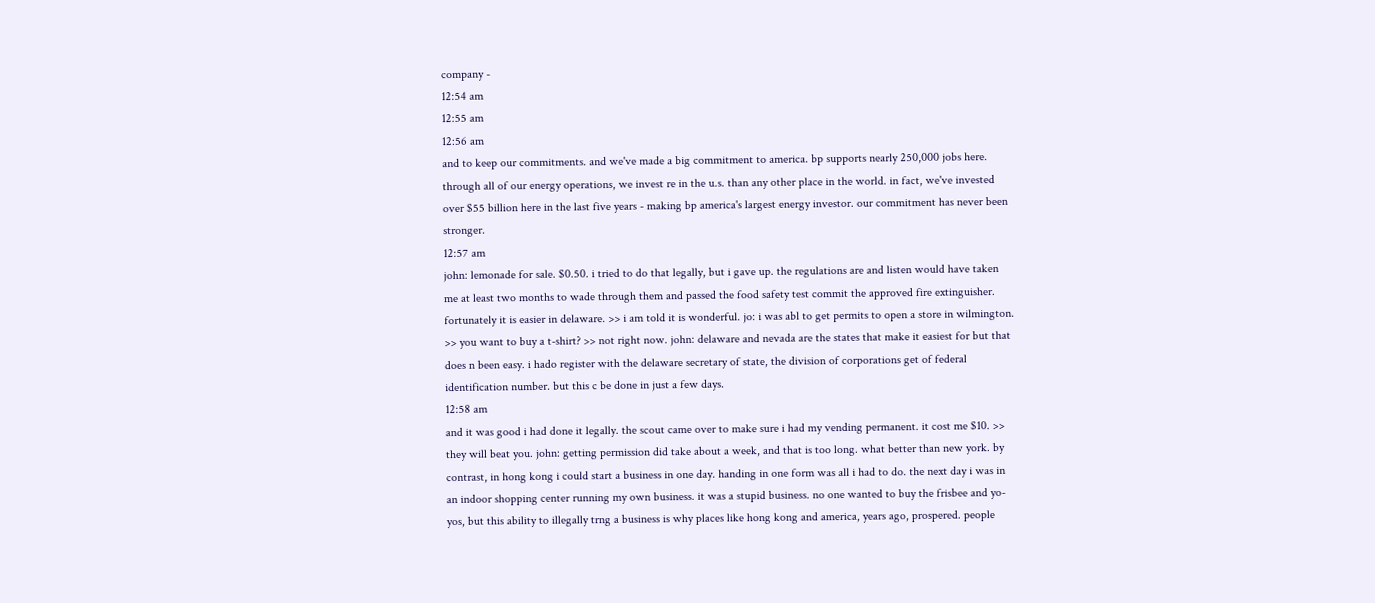company -
12:54 am
12:55 am
12:56 am
and to keep our commitments. and we've made a big commitment to america. bp supports nearly 250,000 jobs here. through all of our energy operations, we invest re in the u.s. than any other place in the world. in fact, we've invested over $55 billion here in the last five years - making bp america's largest energy investor. our commitment has never been stronger.
12:57 am
john: lemonade for sale. $0.50. i tried to do that legally, but i gave up. the regulations are and listen would have taken me at least two months to wade through them and passed the food safety test commit the approved fire extinguisher. fortunately it is easier in delaware. >> i am told it is wonderful. jo: i was abl to get permits to open a store in wilmington. >> you want to buy a t-shirt? >> not right now. john: delaware and nevada are the states that make it easiest for but that does n been easy. i hado register with the delaware secretary of state, the division of corporations get of federal identification number. but this c be done in just a few days.
12:58 am
and it was good i had done it legally. the scout came over to make sure i had my vending permanent. it cost me $10. >> they will beat you. john: getting permission did take about a week, and that is too long. what better than new york. by contrast, in hong kong i could start a business in one day. handing in one form was all i had to do. the next day i was in an indoor shopping center running my own business. it was a stupid business. no one wanted to buy the frisbee and yo-yos, but this ability to illegally trng a business is why places like hong kong and america, years ago, prospered. people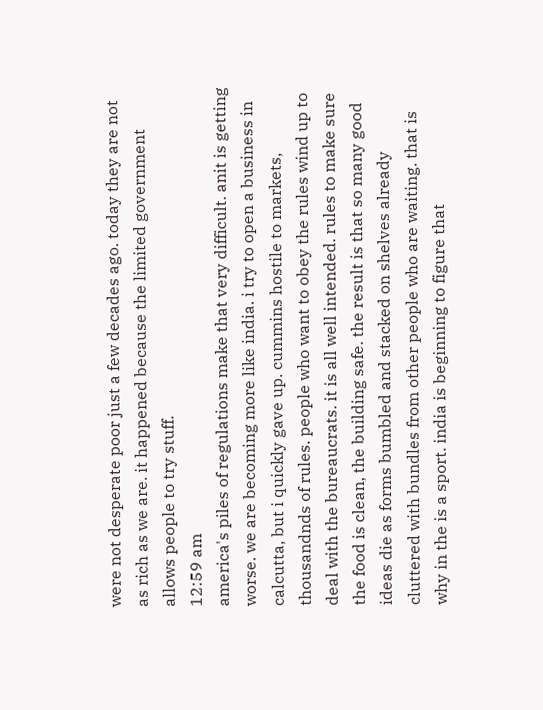were not desperate poor just a few decades ago. today they are not as rich as we are. it happened because the limited government allows people to try stuff.
12:59 am
america's piles of regulations make that very difficult. anit is getting worse. we are becoming more like india. i try to open a business in calcutta, but i quickly gave up. cummins hostile to markets, thousandnds of rules. people who want to obey the rules wind up to deal with the bureaucrats. it is all well intended. rules to make sure the food is clean, the building safe. the result is that so many good ideas die as forms bumbled and stacked on shelves already cluttered with bundles from other people who are waiting. that is why in the is a sport. india is beginning to figure that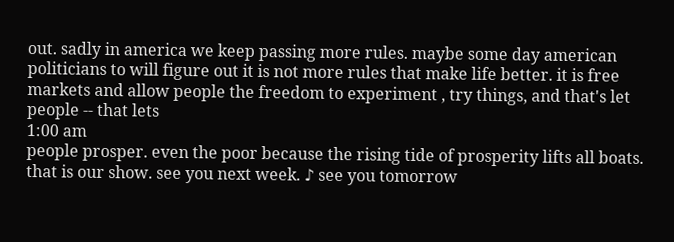out. sadly in america we keep passing more rules. maybe some day american politicians to will figure out it is not more rules that make life better. it is free markets and allow people the freedom to experiment , try things, and that's let people -- that lets
1:00 am
people prosper. even the poor because the rising tide of prosperity lifts all boats. that is our show. see you next week. ♪ see you tomorrow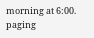morning at 6:00. paging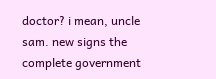doctor? i mean, uncle sam. new signs the complete government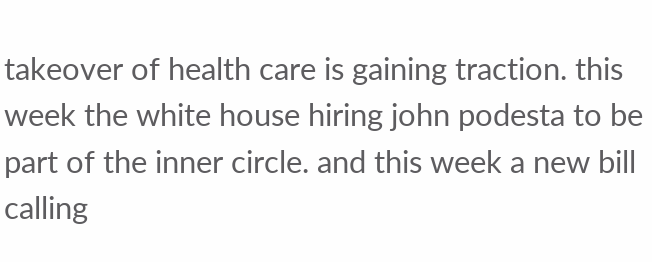takeover of health care is gaining traction. this week the white house hiring john podesta to be part of the inner circle. and this week a new bill calling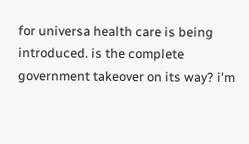for universa health care is being introduced. is the complete government takeover on its way? i'm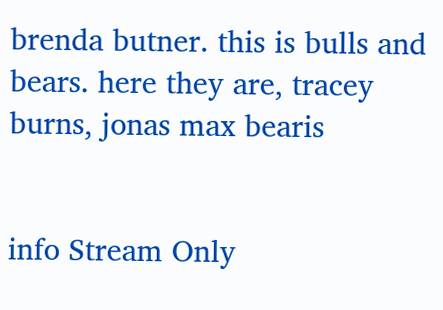brenda butner. this is bulls and bears. here they are, tracey burns, jonas max bearis


info Stream Only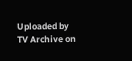Uploaded by TV Archive on